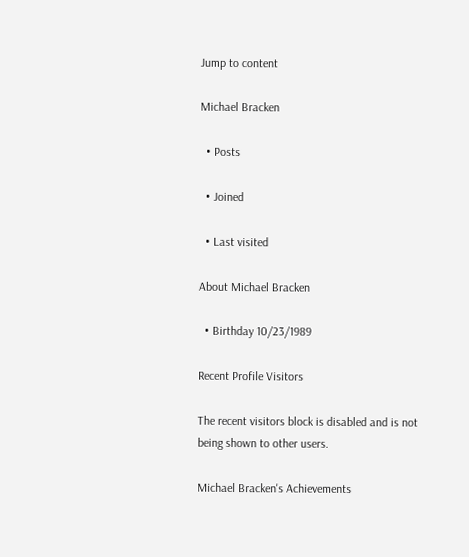Jump to content

Michael Bracken

  • Posts

  • Joined

  • Last visited

About Michael Bracken

  • Birthday 10/23/1989

Recent Profile Visitors

The recent visitors block is disabled and is not being shown to other users.

Michael Bracken's Achievements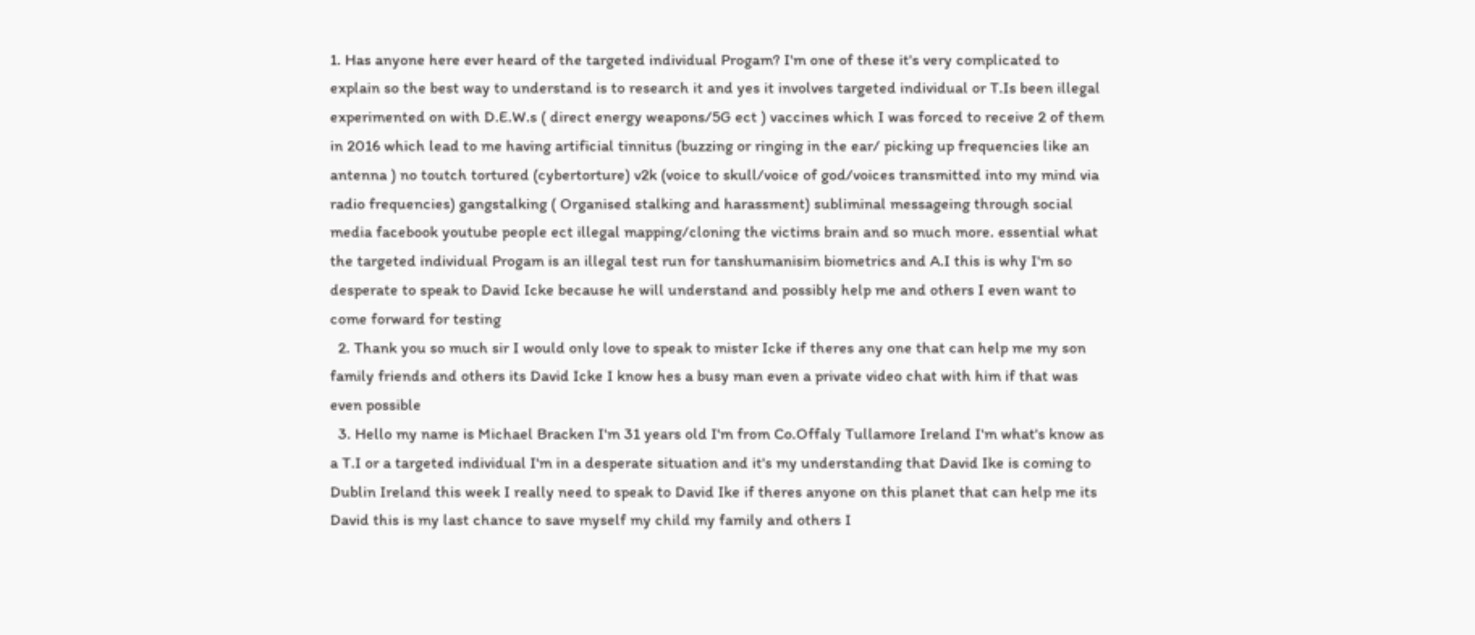1. Has anyone here ever heard of the targeted individual Progam? I'm one of these it's very complicated to explain so the best way to understand is to research it and yes it involves targeted individual or T.Is been illegal experimented on with D.E.W.s ( direct energy weapons/5G ect ) vaccines which I was forced to receive 2 of them in 2016 which lead to me having artificial tinnitus (buzzing or ringing in the ear/ picking up frequencies like an antenna ) no toutch tortured (cybertorture) v2k (voice to skull/voice of god/voices transmitted into my mind via radio frequencies) gangstalking ( Organised stalking and harassment) subliminal messageing through social media facebook youtube people ect illegal mapping/cloning the victims brain and so much more. essential what the targeted individual Progam is an illegal test run for tanshumanisim biometrics and A.I this is why I'm so desperate to speak to David Icke because he will understand and possibly help me and others I even want to come forward for testing
  2. Thank you so much sir I would only love to speak to mister Icke if theres any one that can help me my son family friends and others its David Icke I know hes a busy man even a private video chat with him if that was even possible
  3. Hello my name is Michael Bracken I'm 31 years old I'm from Co.Offaly Tullamore Ireland I'm what's know as a T.I or a targeted individual I'm in a desperate situation and it's my understanding that David Ike is coming to Dublin Ireland this week I really need to speak to David Ike if theres anyone on this planet that can help me its David this is my last chance to save myself my child my family and others I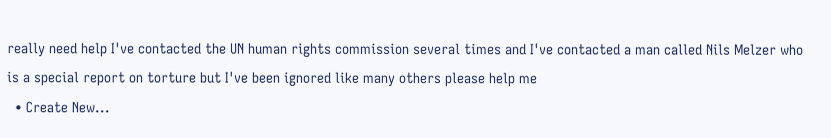really need help I've contacted the UN human rights commission several times and I've contacted a man called Nils Melzer who is a special report on torture but I've been ignored like many others please help me
  • Create New...